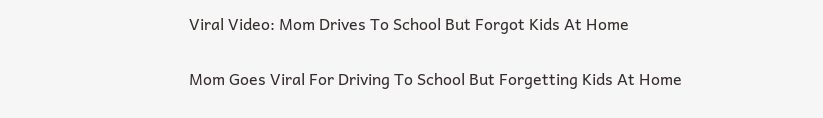Viral Video: Mom Drives To School But Forgot Kids At Home

Mom Goes Viral For Driving To School But Forgetting Kids At Home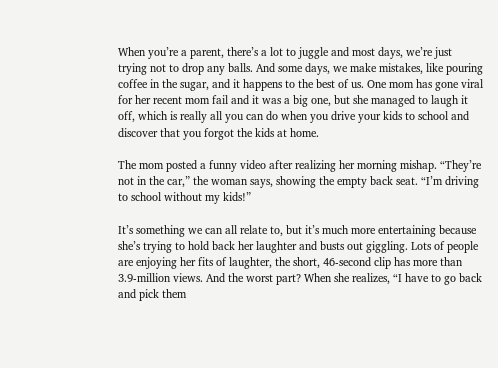When you’re a parent, there’s a lot to juggle and most days, we’re just trying not to drop any balls. And some days, we make mistakes, like pouring coffee in the sugar, and it happens to the best of us. One mom has gone viral for her recent mom fail and it was a big one, but she managed to laugh it off, which is really all you can do when you drive your kids to school and discover that you forgot the kids at home.

The mom posted a funny video after realizing her morning mishap. “They’re not in the car,” the woman says, showing the empty back seat. “I’m driving to school without my kids!”

It’s something we can all relate to, but it’s much more entertaining because she’s trying to hold back her laughter and busts out giggling. Lots of people are enjoying her fits of laughter, the short, 46-second clip has more than 3.9-million views. And the worst part? When she realizes, “I have to go back and pick them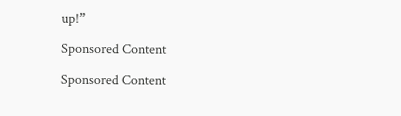up!”

Sponsored Content

Sponsored Content